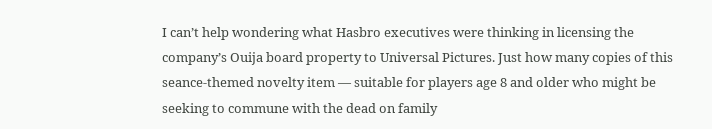I can’t help wondering what Hasbro executives were thinking in licensing the company’s Ouija board property to Universal Pictures. Just how many copies of this seance-themed novelty item — suitable for players age 8 and older who might be seeking to commune with the dead on family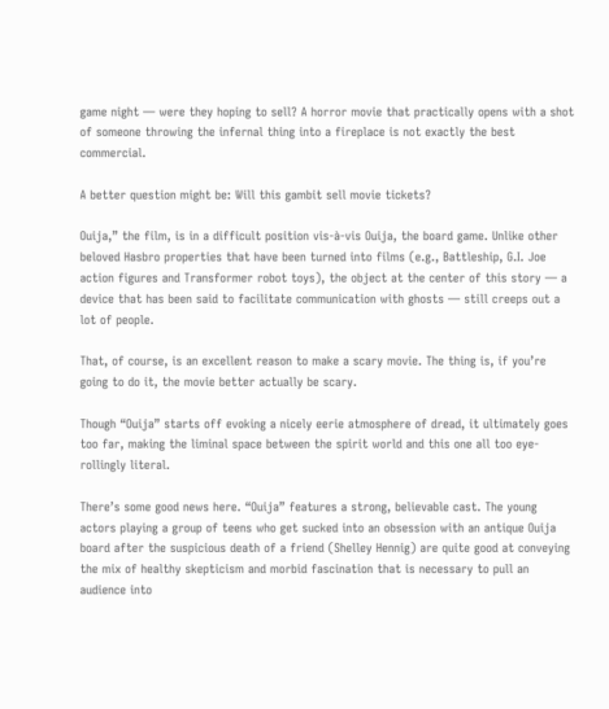game night — were they hoping to sell? A horror movie that practically opens with a shot of someone throwing the infernal thing into a fireplace is not exactly the best commercial.

A better question might be: Will this gambit sell movie tickets?

Ouija,” the film, is in a difficult position vis-à-vis Ouija, the board game. Unlike other beloved Hasbro properties that have been turned into films (e.g., Battleship, G.I. Joe action figures and Transformer robot toys), the object at the center of this story — a device that has been said to facilitate communication with ghosts — still creeps out a lot of people.

That, of course, is an excellent reason to make a scary movie. The thing is, if you’re going to do it, the movie better actually be scary.

Though “Ouija” starts off evoking a nicely eerie atmosphere of dread, it ultimately goes too far, making the liminal space between the spirit world and this one all too eye-rollingly literal.

There’s some good news here. “Ouija” features a strong, believable cast. The young actors playing a group of teens who get sucked into an obsession with an antique Ouija board after the suspicious death of a friend (Shelley Hennig) are quite good at conveying the mix of healthy skepticism and morbid fascination that is necessary to pull an audience into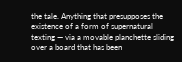the tale. Anything that presupposes the existence of a form of supernatural texting — via a movable planchette sliding over a board that has been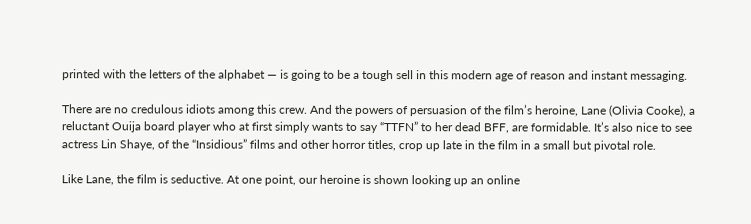printed with the letters of the alphabet — is going to be a tough sell in this modern age of reason and instant messaging.

There are no credulous idiots among this crew. And the powers of persuasion of the film’s heroine, Lane (Olivia Cooke), a reluctant Ouija board player who at first simply wants to say “TTFN” to her dead BFF, are formidable. It’s also nice to see actress Lin Shaye, of the “Insidious” films and other horror titles, crop up late in the film in a small but pivotal role.

Like Lane, the film is seductive. At one point, our heroine is shown looking up an online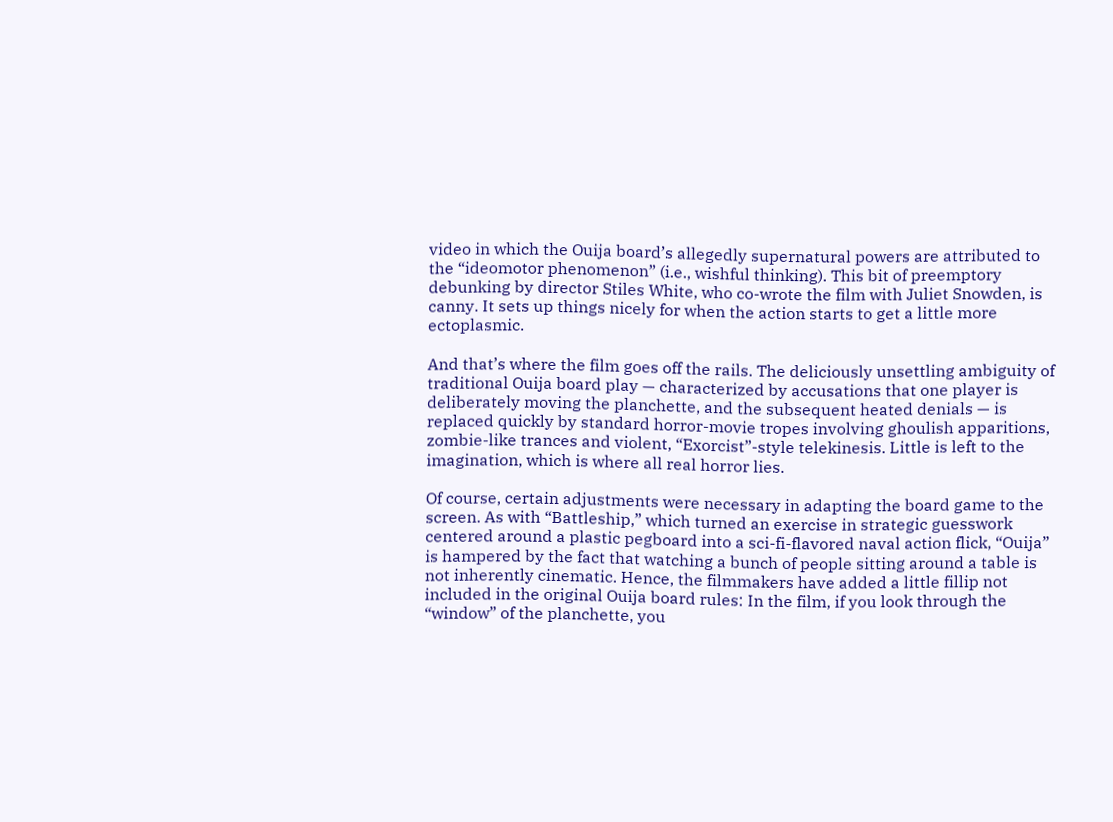video in which the Ouija board’s allegedly supernatural powers are attributed to the “ideomotor phenomenon” (i.e., wishful thinking). This bit of preemptory debunking by director Stiles White, who co-wrote the film with Juliet Snowden, is canny. It sets up things nicely for when the action starts to get a little more ectoplasmic.

And that’s where the film goes off the rails. The deliciously unsettling ambiguity of traditional Ouija board play — characterized by accusations that one player is deliberately moving the planchette, and the subsequent heated denials — is replaced quickly by standard horror-movie tropes involving ghoulish apparitions, zombie-like trances and violent, “Exorcist”-style telekinesis. Little is left to the imagination, which is where all real horror lies.

Of course, certain adjustments were necessary in adapting the board game to the screen. As with “Battleship,” which turned an exercise in strategic guesswork centered around a plastic pegboard into a sci-fi-flavored naval action flick, “Ouija” is hampered by the fact that watching a bunch of people sitting around a table is not inherently cinematic. Hence, the filmmakers have added a little fillip not included in the original Ouija board rules: In the film, if you look through the “window” of the planchette, you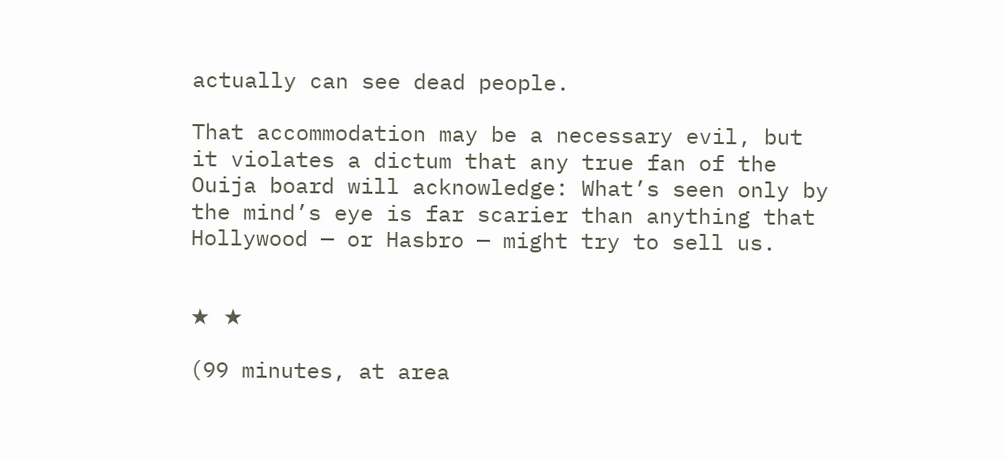actually can see dead people.

That accommodation may be a necessary evil, but it violates a dictum that any true fan of the Ouija board will acknowledge: What’s seen only by the mind’s eye is far scarier than anything that Hollywood — or Hasbro — might try to sell us.


★ ★

(99 minutes, at area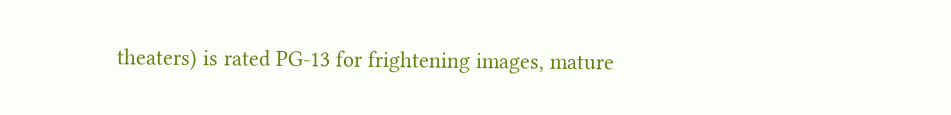theaters) is rated PG-13 for frightening images, mature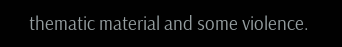thematic material and some violence.